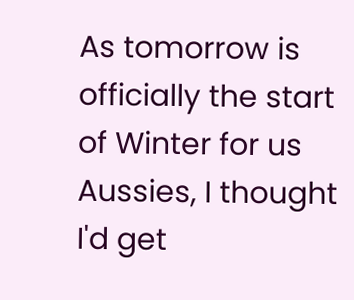As tomorrow is officially the start of Winter for us Aussies, I thought I'd get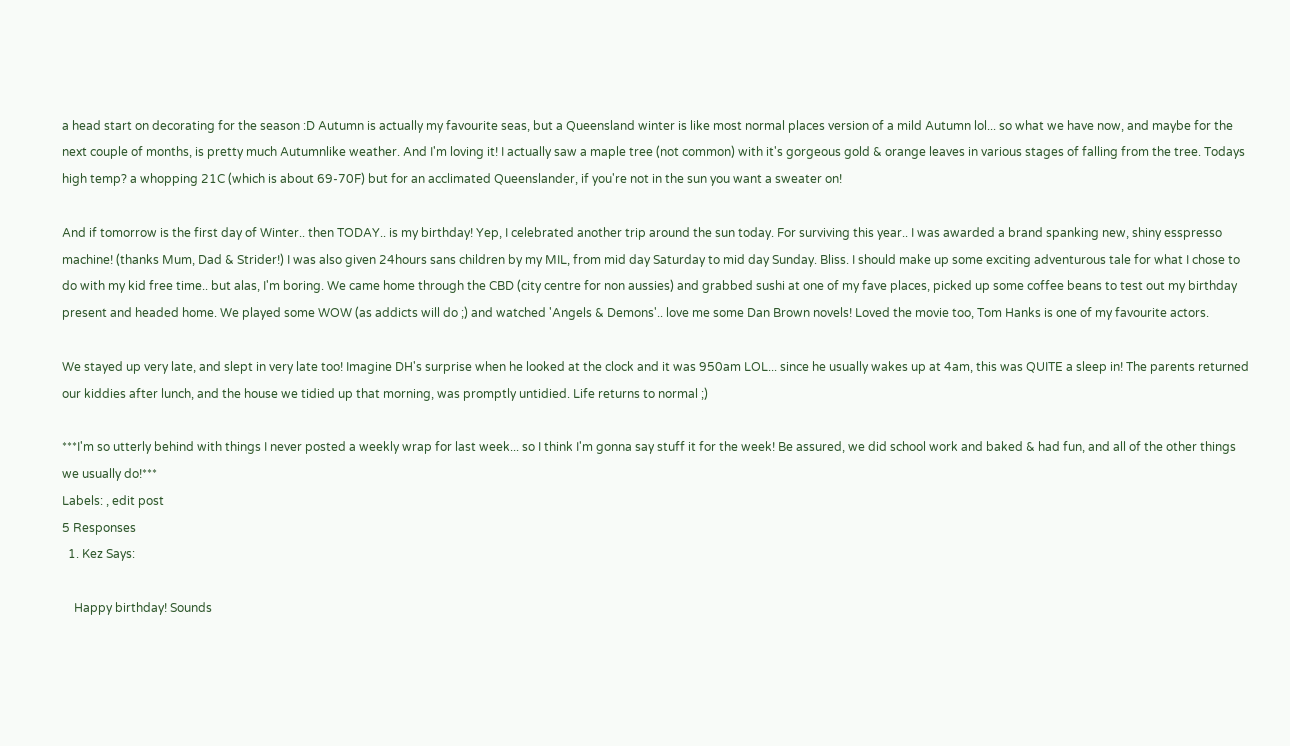a head start on decorating for the season :D Autumn is actually my favourite seas, but a Queensland winter is like most normal places version of a mild Autumn lol... so what we have now, and maybe for the next couple of months, is pretty much Autumnlike weather. And I'm loving it! I actually saw a maple tree (not common) with it's gorgeous gold & orange leaves in various stages of falling from the tree. Todays high temp? a whopping 21C (which is about 69-70F) but for an acclimated Queenslander, if you're not in the sun you want a sweater on!

And if tomorrow is the first day of Winter.. then TODAY.. is my birthday! Yep, I celebrated another trip around the sun today. For surviving this year.. I was awarded a brand spanking new, shiny esspresso machine! (thanks Mum, Dad & Strider!) I was also given 24hours sans children by my MIL, from mid day Saturday to mid day Sunday. Bliss. I should make up some exciting adventurous tale for what I chose to do with my kid free time.. but alas, I'm boring. We came home through the CBD (city centre for non aussies) and grabbed sushi at one of my fave places, picked up some coffee beans to test out my birthday present and headed home. We played some WOW (as addicts will do ;) and watched 'Angels & Demons'.. love me some Dan Brown novels! Loved the movie too, Tom Hanks is one of my favourite actors.

We stayed up very late, and slept in very late too! Imagine DH's surprise when he looked at the clock and it was 950am LOL... since he usually wakes up at 4am, this was QUITE a sleep in! The parents returned our kiddies after lunch, and the house we tidied up that morning, was promptly untidied. Life returns to normal ;)

***I'm so utterly behind with things I never posted a weekly wrap for last week... so I think I'm gonna say stuff it for the week! Be assured, we did school work and baked & had fun, and all of the other things we usually do!***
Labels: , edit post
5 Responses
  1. Kez Says:

    Happy birthday! Sounds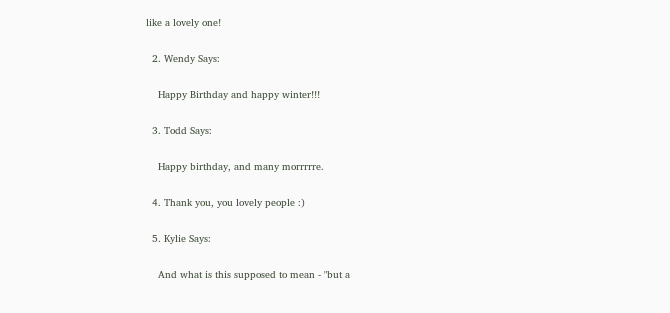like a lovely one!

  2. Wendy Says:

    Happy Birthday and happy winter!!!

  3. Todd Says:

    Happy birthday, and many morrrrre.

  4. Thank you, you lovely people :)

  5. Kylie Says:

    And what is this supposed to mean - "but a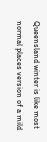Queensland winter is like most normal places version of a mild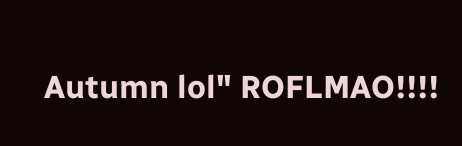Autumn lol" ROFLMAO!!!!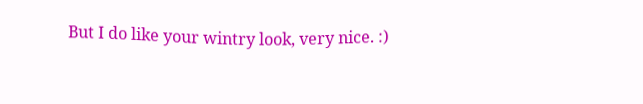But I do like your wintry look, very nice. :)